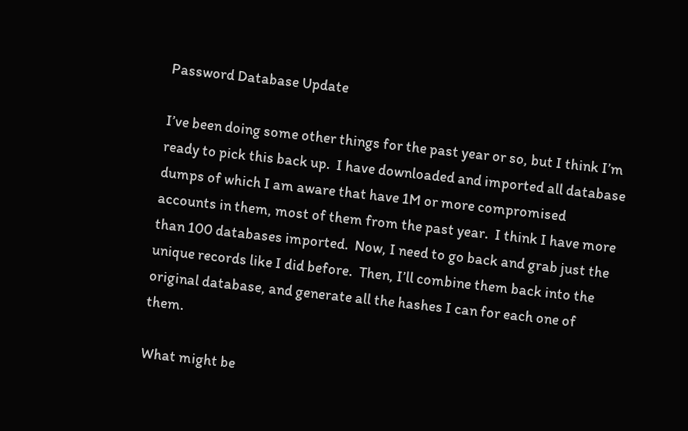Password Database Update

I’ve been doing some other things for the past year or so, but I think I’m ready to pick this back up.  I have downloaded and imported all database dumps of which I am aware that have 1M or more compromised accounts in them, most of them from the past year.  I think I have more than 100 databases imported.  Now, I need to go back and grab just the unique records like I did before.  Then, I’ll combine them back into the original database, and generate all the hashes I can for each one of them.

What might be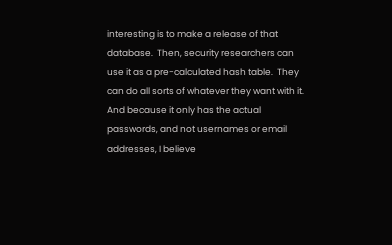interesting is to make a release of that database.  Then, security researchers can use it as a pre-calculated hash table.  They can do all sorts of whatever they want with it.  And because it only has the actual passwords, and not usernames or email addresses, I believe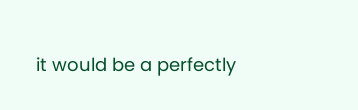it would be a perfectly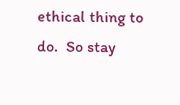ethical thing to do.  So stay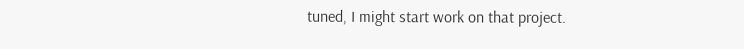tuned, I might start work on that project.